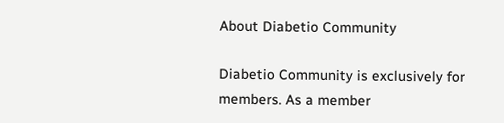About Diabetio Community

Diabetio Community is exclusively for members. As a member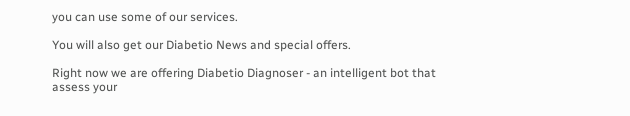you can use some of our services.

You will also get our Diabetio News and special offers.

Right now we are offering Diabetio Diagnoser - an intelligent bot that assess your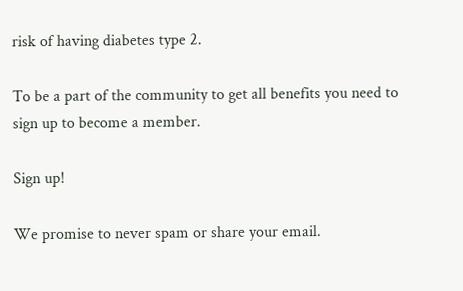risk of having diabetes type 2.

To be a part of the community to get all benefits you need to sign up to become a member.

Sign up!

We promise to never spam or share your email.